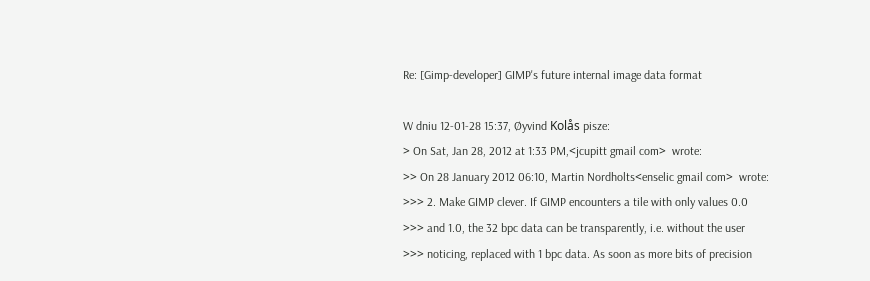Re: [Gimp-developer] GIMP's future internal image data format

W dniu 12-01-28 15:37, Øyvind Kolås pisze:
> On Sat, Jan 28, 2012 at 1:33 PM,<jcupitt gmail com>  wrote:
>> On 28 January 2012 06:10, Martin Nordholts<enselic gmail com>  wrote:
>>> 2. Make GIMP clever. If GIMP encounters a tile with only values 0.0
>>> and 1.0, the 32 bpc data can be transparently, i.e. without the user
>>> noticing, replaced with 1 bpc data. As soon as more bits of precision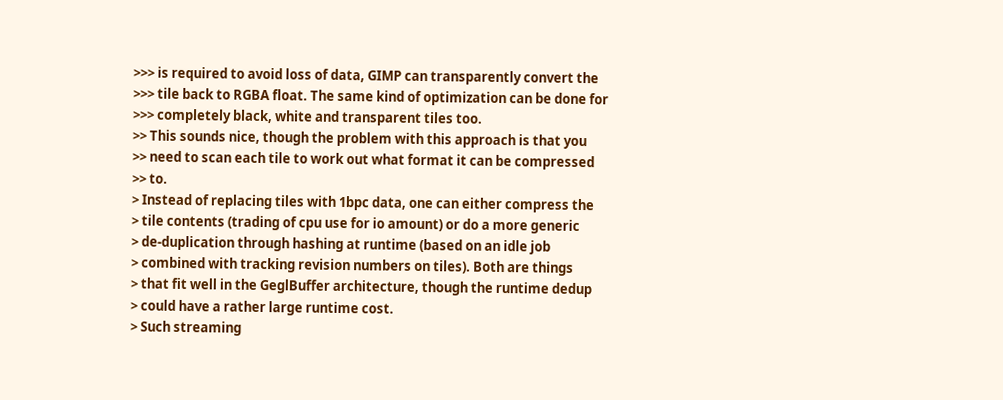>>> is required to avoid loss of data, GIMP can transparently convert the
>>> tile back to RGBA float. The same kind of optimization can be done for
>>> completely black, white and transparent tiles too.
>> This sounds nice, though the problem with this approach is that you
>> need to scan each tile to work out what format it can be compressed
>> to.
> Instead of replacing tiles with 1bpc data, one can either compress the
> tile contents (trading of cpu use for io amount) or do a more generic
> de-duplication through hashing at runtime (based on an idle job
> combined with tracking revision numbers on tiles). Both are things
> that fit well in the GeglBuffer architecture, though the runtime dedup
> could have a rather large runtime cost.
> Such streaming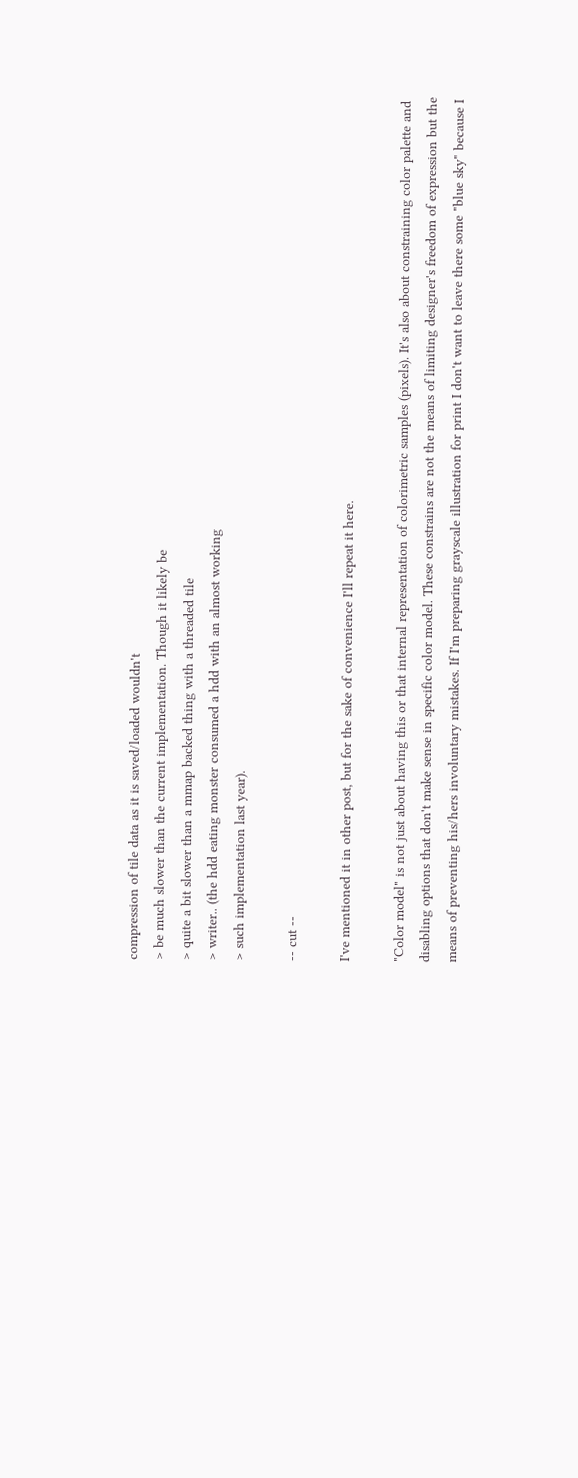compression of tile data as it is saved/loaded wouldn't
> be much slower than the current implementation. Though it likely be
> quite a bit slower than a mmap backed thing with a threaded tile
> writer.. (the hdd eating monster consumed a hdd with an almost working
> such implementation last year).

-- cut --

I've mentioned it in other post, but for the sake of convenience I'll repeat it here.

"Color model" is not just about having this or that internal representation of colorimetric samples (pixels). It's also about constraining color palette and disabling options that don't make sense in specific color model. These constrains are not the means of limiting designer's freedom of expression but the means of preventing his/hers involuntary mistakes. If I'm preparing grayscale illustration for print I don't want to leave there some "blue sky" because I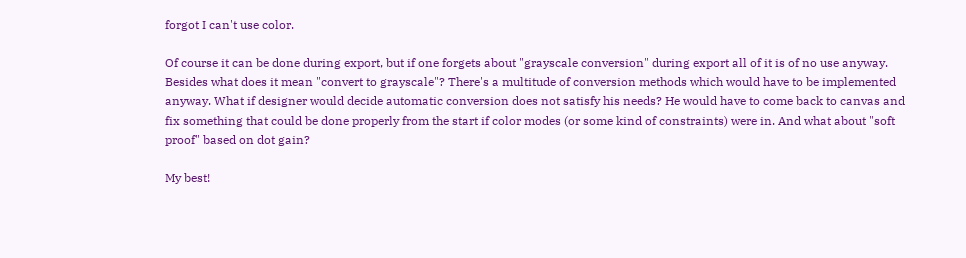forgot I can't use color.

Of course it can be done during export, but if one forgets about "grayscale conversion" during export all of it is of no use anyway. Besides what does it mean "convert to grayscale"? There's a multitude of conversion methods which would have to be implemented anyway. What if designer would decide automatic conversion does not satisfy his needs? He would have to come back to canvas and fix something that could be done properly from the start if color modes (or some kind of constraints) were in. And what about "soft proof" based on dot gain?

My best!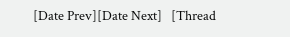[Date Prev][Date Next]   [Thread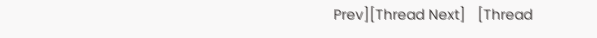Prev][Thread Next]   [Thread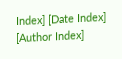Index] [Date Index] [Author Index]